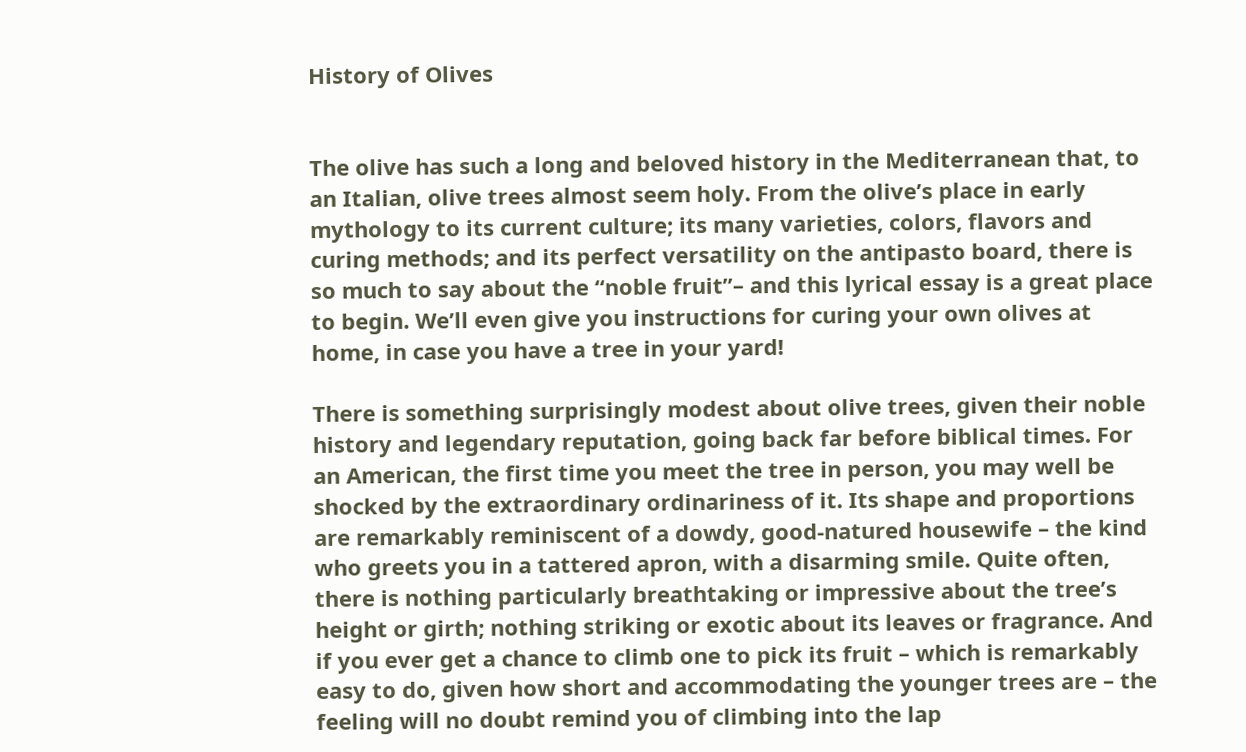History of Olives


The olive has such a long and beloved history in the Mediterranean that, to an Italian, olive trees almost seem holy. From the olive’s place in early mythology to its current culture; its many varieties, colors, flavors and curing methods; and its perfect versatility on the antipasto board, there is so much to say about the “noble fruit”– and this lyrical essay is a great place to begin. We’ll even give you instructions for curing your own olives at home, in case you have a tree in your yard!

There is something surprisingly modest about olive trees, given their noble history and legendary reputation, going back far before biblical times. For an American, the first time you meet the tree in person, you may well be shocked by the extraordinary ordinariness of it. Its shape and proportions are remarkably reminiscent of a dowdy, good-natured housewife – the kind who greets you in a tattered apron, with a disarming smile. Quite often, there is nothing particularly breathtaking or impressive about the tree’s height or girth; nothing striking or exotic about its leaves or fragrance. And if you ever get a chance to climb one to pick its fruit – which is remarkably easy to do, given how short and accommodating the younger trees are – the feeling will no doubt remind you of climbing into the lap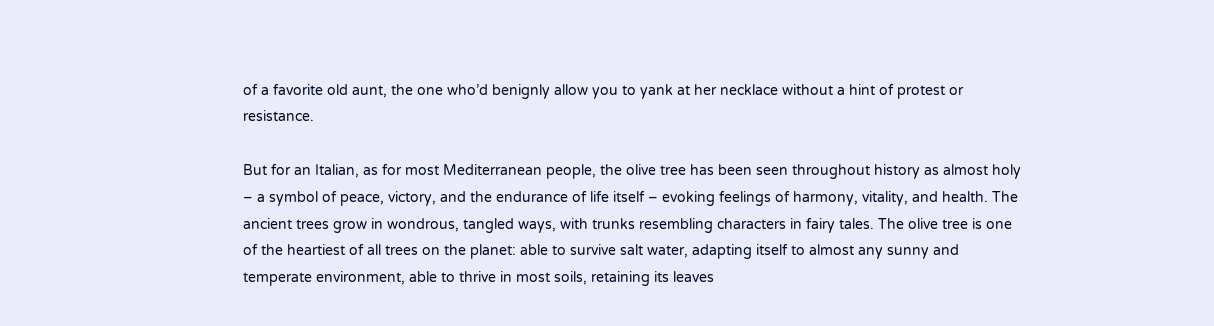of a favorite old aunt, the one who’d benignly allow you to yank at her necklace without a hint of protest or resistance.

But for an Italian, as for most Mediterranean people, the olive tree has been seen throughout history as almost holy – a symbol of peace, victory, and the endurance of life itself – evoking feelings of harmony, vitality, and health. The ancient trees grow in wondrous, tangled ways, with trunks resembling characters in fairy tales. The olive tree is one of the heartiest of all trees on the planet: able to survive salt water, adapting itself to almost any sunny and temperate environment, able to thrive in most soils, retaining its leaves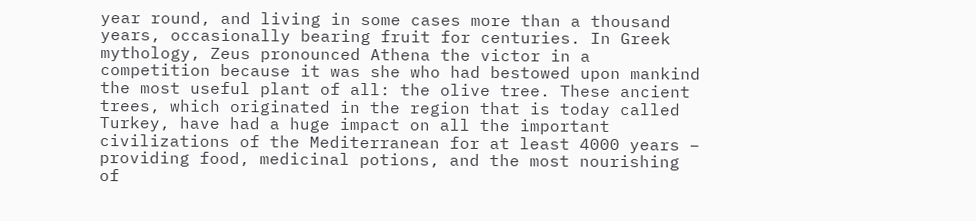year round, and living in some cases more than a thousand years, occasionally bearing fruit for centuries. In Greek mythology, Zeus pronounced Athena the victor in a competition because it was she who had bestowed upon mankind the most useful plant of all: the olive tree. These ancient trees, which originated in the region that is today called Turkey, have had a huge impact on all the important civilizations of the Mediterranean for at least 4000 years – providing food, medicinal potions, and the most nourishing of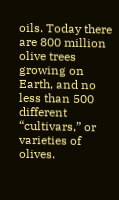oils. Today there are 800 million olive trees growing on Earth, and no less than 500 different “cultivars,” or varieties of olives.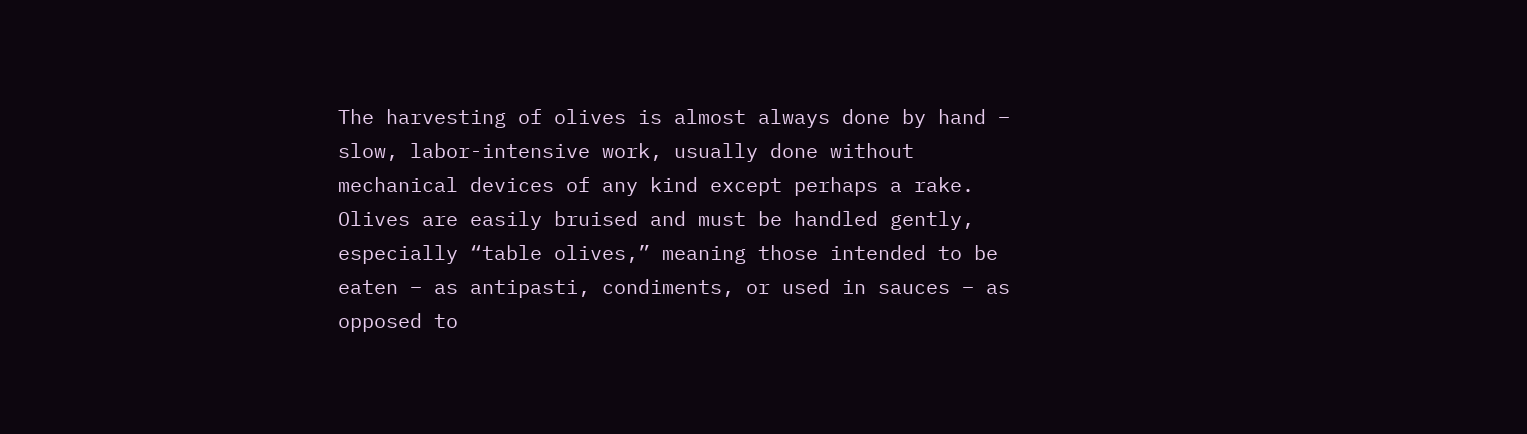The harvesting of olives is almost always done by hand – slow, labor-intensive work, usually done without mechanical devices of any kind except perhaps a rake. Olives are easily bruised and must be handled gently, especially “table olives,” meaning those intended to be eaten – as antipasti, condiments, or used in sauces – as opposed to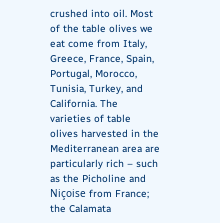crushed into oil. Most of the table olives we eat come from Italy, Greece, France, Spain, Portugal, Morocco, Tunisia, Turkey, and California. The varieties of table olives harvested in the Mediterranean area are particularly rich – such as the Picholine and Niçoise from France; the Calamata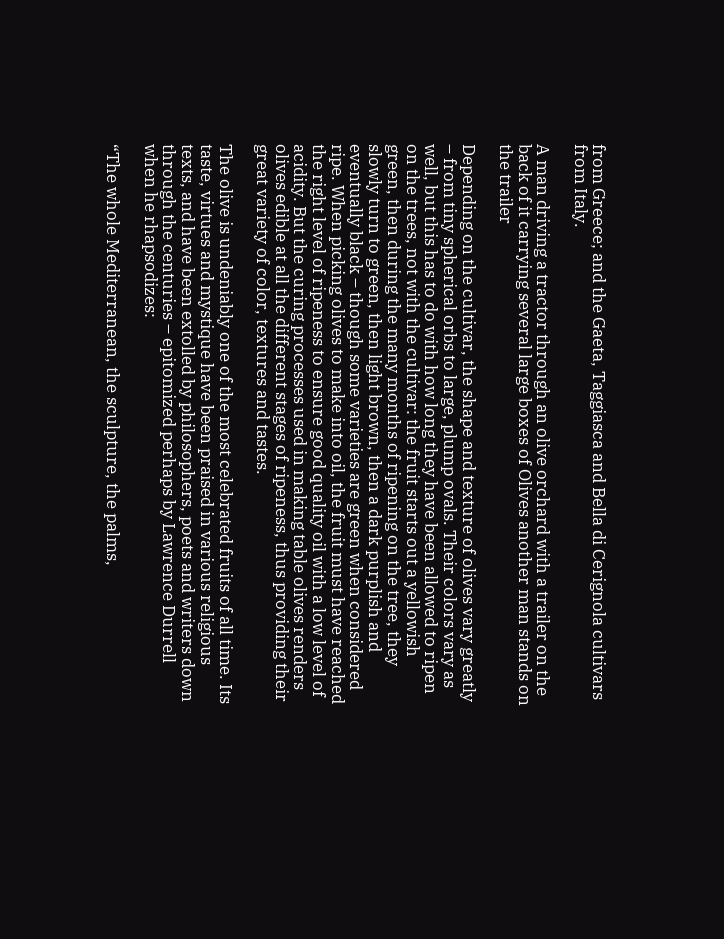from Greece; and the Gaeta, Taggiasca and Bella di Cerignola cultivars from Italy.

A man driving a tractor through an olive orchard with a trailer on the back of it carrying several large boxes of Olives another man stands on the trailer

Depending on the cultivar, the shape and texture of olives vary greatly – from tiny spherical orbs to large, plump ovals. Their colors vary as well, but this has to do with how long they have been allowed to ripen on the trees, not with the cultivar: the fruit starts out a yellowish green, then during the many months of ripening on the tree, they slowly turn to green, then light brown, then a dark purplish and eventually black – though some varieties are green when considered ripe. When picking olives to make into oil, the fruit must have reached the right level of ripeness to ensure good quality oil with a low level of acidity. But the curing processes used in making table olives renders olives edible at all the different stages of ripeness, thus providing their great variety of color, textures and tastes.

The olive is undeniably one of the most celebrated fruits of all time. Its taste, virtues and mystique have been praised in various religious texts, and have been extolled by philosophers, poets and writers down through the centuries – epitomized perhaps by Lawrence Durrell when he rhapsodizes:

“The whole Mediterranean, the sculpture, the palms,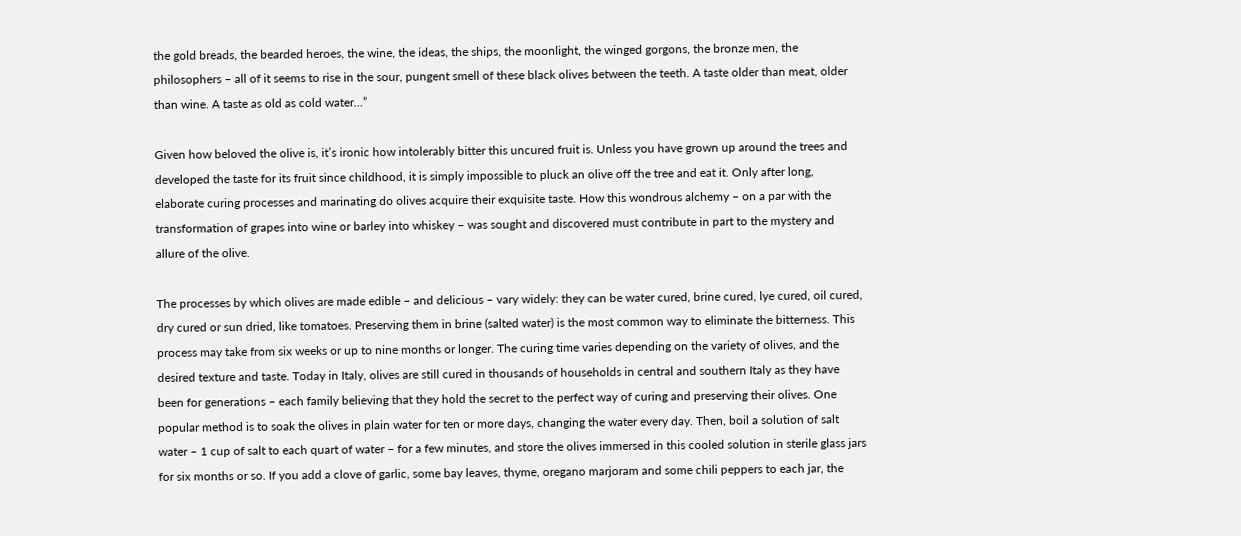the gold breads, the bearded heroes, the wine, the ideas, the ships, the moonlight, the winged gorgons, the bronze men, the philosophers – all of it seems to rise in the sour, pungent smell of these black olives between the teeth. A taste older than meat, older than wine. A taste as old as cold water…”

Given how beloved the olive is, it’s ironic how intolerably bitter this uncured fruit is. Unless you have grown up around the trees and developed the taste for its fruit since childhood, it is simply impossible to pluck an olive off the tree and eat it. Only after long, elaborate curing processes and marinating do olives acquire their exquisite taste. How this wondrous alchemy – on a par with the transformation of grapes into wine or barley into whiskey – was sought and discovered must contribute in part to the mystery and allure of the olive.

The processes by which olives are made edible – and delicious – vary widely: they can be water cured, brine cured, lye cured, oil cured, dry cured or sun dried, like tomatoes. Preserving them in brine (salted water) is the most common way to eliminate the bitterness. This process may take from six weeks or up to nine months or longer. The curing time varies depending on the variety of olives, and the desired texture and taste. Today in Italy, olives are still cured in thousands of households in central and southern Italy as they have been for generations – each family believing that they hold the secret to the perfect way of curing and preserving their olives. One popular method is to soak the olives in plain water for ten or more days, changing the water every day. Then, boil a solution of salt water – 1 cup of salt to each quart of water – for a few minutes, and store the olives immersed in this cooled solution in sterile glass jars for six months or so. If you add a clove of garlic, some bay leaves, thyme, oregano marjoram and some chili peppers to each jar, the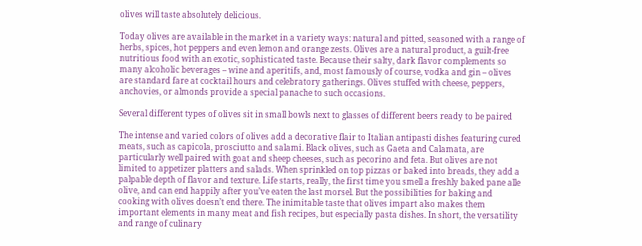olives will taste absolutely delicious.

Today olives are available in the market in a variety ways: natural and pitted, seasoned with a range of herbs, spices, hot peppers and even lemon and orange zests. Olives are a natural product, a guilt-free nutritious food with an exotic, sophisticated taste. Because their salty, dark flavor complements so many alcoholic beverages – wine and aperitifs, and, most famously of course, vodka and gin – olives are standard fare at cocktail hours and celebratory gatherings. Olives stuffed with cheese, peppers, anchovies, or almonds provide a special panache to such occasions.

Several different types of olives sit in small bowls next to glasses of different beers ready to be paired

The intense and varied colors of olives add a decorative flair to Italian antipasti dishes featuring cured meats, such as capicola, prosciutto and salami. Black olives, such as Gaeta and Calamata, are particularly well paired with goat and sheep cheeses, such as pecorino and feta. But olives are not limited to appetizer platters and salads. When sprinkled on top pizzas or baked into breads, they add a palpable depth of flavor and texture. Life starts, really, the first time you smell a freshly baked pane alle olive, and can end happily after you’ve eaten the last morsel. But the possibilities for baking and cooking with olives doesn’t end there. The inimitable taste that olives impart also makes them important elements in many meat and fish recipes, but especially pasta dishes. In short, the versatility and range of culinary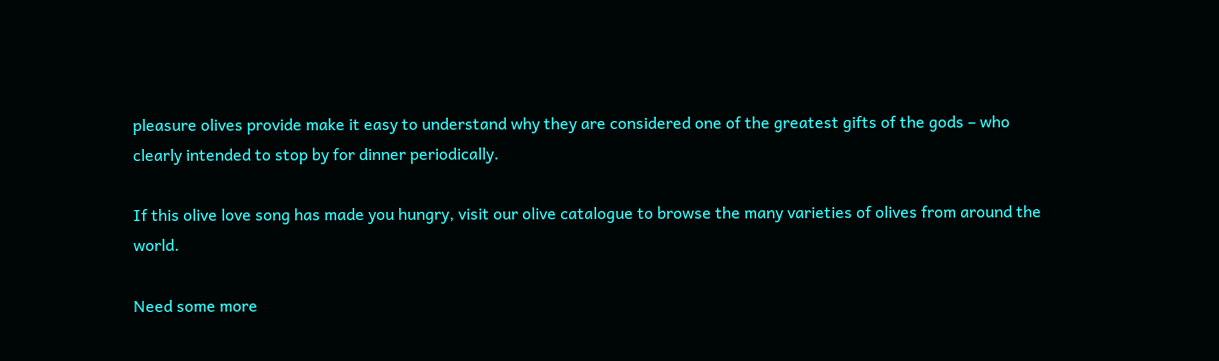pleasure olives provide make it easy to understand why they are considered one of the greatest gifts of the gods – who clearly intended to stop by for dinner periodically.

If this olive love song has made you hungry, visit our olive catalogue to browse the many varieties of olives from around the world.

Need some more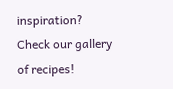inspiration? Check our gallery of recipes!